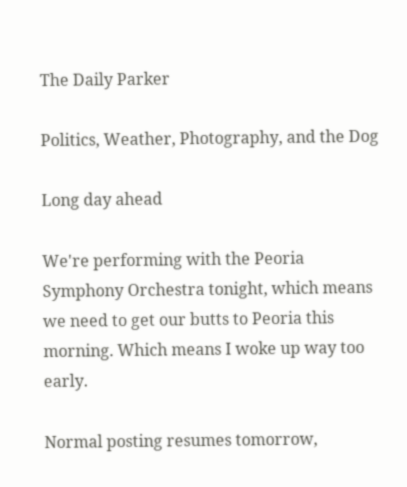The Daily Parker

Politics, Weather, Photography, and the Dog

Long day ahead

We're performing with the Peoria Symphony Orchestra tonight, which means we need to get our butts to Peoria this morning. Which means I woke up way too early.

Normal posting resumes tomorrow,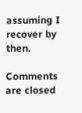assuming I recover by then.

Comments are closed